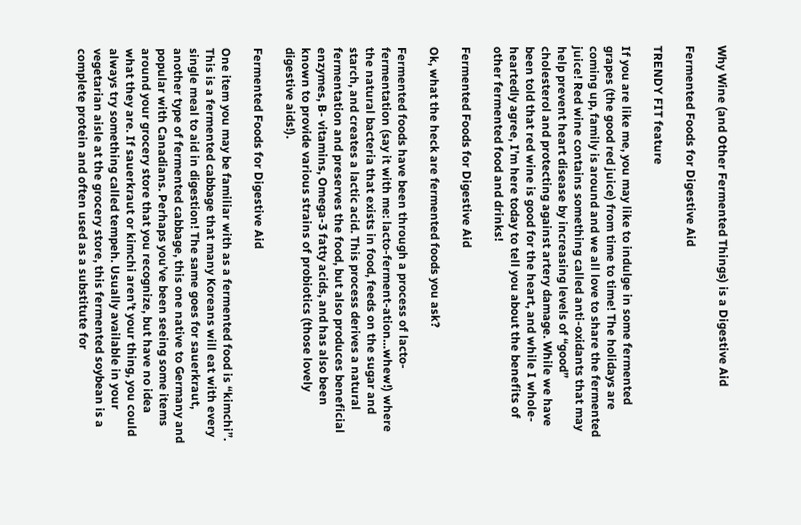Why Wine (and Other Fermented Things) is a Digestive Aid

Fermented Foods for Digestive Aid

TRENDY FIT feature

If you are like me, you may like to indulge in some fermented grapes (the good red juice) from time to time! The holidays are coming up, family is around and we all love to share the fermented juice! Red wine contains something called anti-oxidants that may help prevent heart disease by increasing levels of “good” cholesterol and protecting against artery damage. While we have been told that red wine is good for the heart, and while I whole-heartedly agree, I’m here today to tell you about the benefits of other fermented food and drinks!

Fermented Foods for Digestive Aid

Ok, what the heck are fermented foods you ask?

Fermented foods have been through a process of lacto- fermentation (say it with me: lacto-ferment-ation…whew!) where the natural bacteria that exists in food, feeds on the sugar and starch, and creates a lactic acid. This process derives a natural fermentation and preserves the food, but also produces beneficial enzymes, B- vitamins, Omega-3 fatty acids, and has also been known to provide various strains of probiotics (those lovely digestive aids!).

Fermented Foods for Digestive Aid

One item you may be familiar with as a fermented food is “kimchi”. This is a fermented cabbage that many Koreans will eat with every single meal to aid in digestion! The same goes for sauerkraut, another type of fermented cabbage, this one native to Germany and popular with Canadians. Perhaps you’ve been seeing some items around your grocery store that you recognize, but have no idea what they are. If sauerkraut or kimchi aren’t your thing, you could always try something called tempeh. Usually available in your vegetarian aisle at the grocery store, this fermented soybean is a complete protein and often used as a substitute for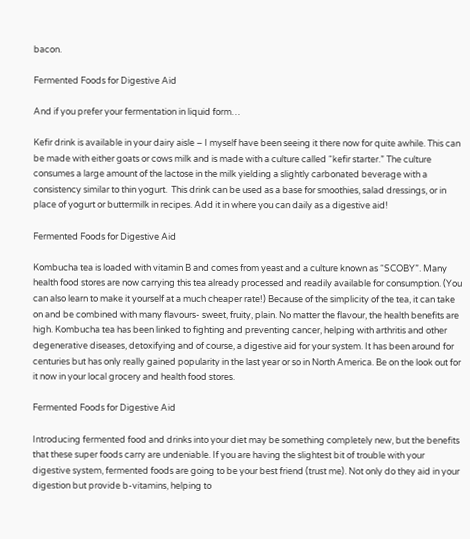bacon.

Fermented Foods for Digestive Aid

And if you prefer your fermentation in liquid form…

Kefir drink is available in your dairy aisle – I myself have been seeing it there now for quite awhile. This can be made with either goats or cows milk and is made with a culture called “kefir starter.” The culture consumes a large amount of the lactose in the milk yielding a slightly carbonated beverage with a consistency similar to thin yogurt.  This drink can be used as a base for smoothies, salad dressings, or in place of yogurt or buttermilk in recipes. Add it in where you can daily as a digestive aid!

Fermented Foods for Digestive Aid

Kombucha tea is loaded with vitamin B and comes from yeast and a culture known as “SCOBY”. Many health food stores are now carrying this tea already processed and readily available for consumption. (You can also learn to make it yourself at a much cheaper rate!) Because of the simplicity of the tea, it can take on and be combined with many flavours- sweet, fruity, plain. No matter the flavour, the health benefits are high. Kombucha tea has been linked to fighting and preventing cancer, helping with arthritis and other degenerative diseases, detoxifying and of course, a digestive aid for your system. It has been around for centuries but has only really gained popularity in the last year or so in North America. Be on the look out for it now in your local grocery and health food stores.

Fermented Foods for Digestive Aid

Introducing fermented food and drinks into your diet may be something completely new, but the benefits that these super foods carry are undeniable. If you are having the slightest bit of trouble with your digestive system, fermented foods are going to be your best friend (trust me). Not only do they aid in your digestion but provide b-vitamins, helping to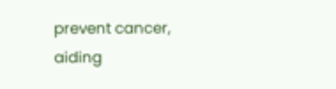prevent cancer, aiding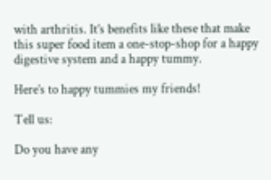with arthritis. It’s benefits like these that make this super food item a one-stop-shop for a happy digestive system and a happy tummy.

Here’s to happy tummies my friends!

Tell us:

Do you have any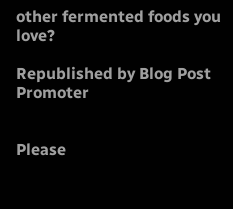other fermented foods you love?

Republished by Blog Post Promoter


Please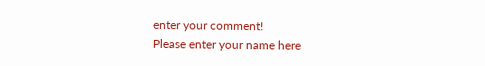enter your comment!
Please enter your name here